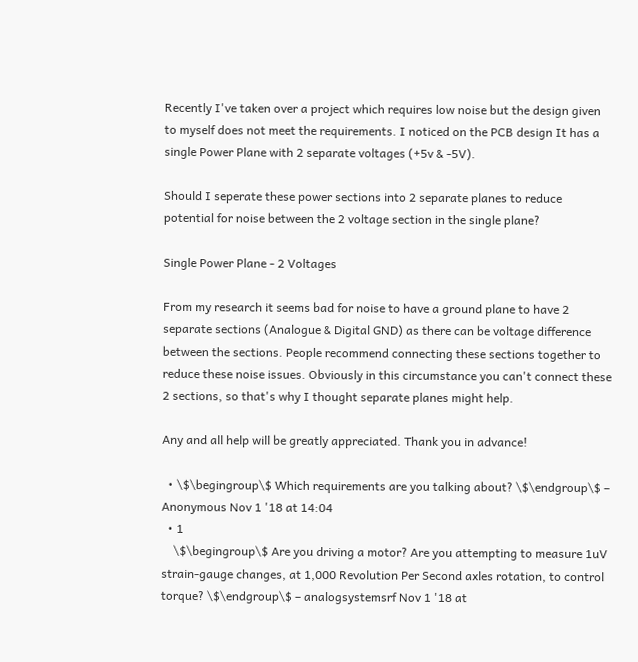Recently I've taken over a project which requires low noise but the design given to myself does not meet the requirements. I noticed on the PCB design It has a single Power Plane with 2 separate voltages (+5v & -5V).

Should I seperate these power sections into 2 separate planes to reduce potential for noise between the 2 voltage section in the single plane?

Single Power Plane - 2 Voltages

From my research it seems bad for noise to have a ground plane to have 2 separate sections (Analogue & Digital GND) as there can be voltage difference between the sections. People recommend connecting these sections together to reduce these noise issues. Obviously in this circumstance you can't connect these 2 sections, so that's why I thought separate planes might help.

Any and all help will be greatly appreciated. Thank you in advance!

  • \$\begingroup\$ Which requirements are you talking about? \$\endgroup\$ – Anonymous Nov 1 '18 at 14:04
  • 1
    \$\begingroup\$ Are you driving a motor? Are you attempting to measure 1uV strain-gauge changes, at 1,000 Revolution Per Second axles rotation, to control torque? \$\endgroup\$ – analogsystemsrf Nov 1 '18 at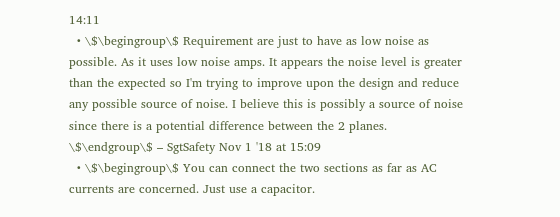14:11
  • \$\begingroup\$ Requirement are just to have as low noise as possible. As it uses low noise amps. It appears the noise level is greater than the expected so I'm trying to improve upon the design and reduce any possible source of noise. I believe this is possibly a source of noise since there is a potential difference between the 2 planes. \$\endgroup\$ – SgtSafety Nov 1 '18 at 15:09
  • \$\begingroup\$ You can connect the two sections as far as AC currents are concerned. Just use a capacitor.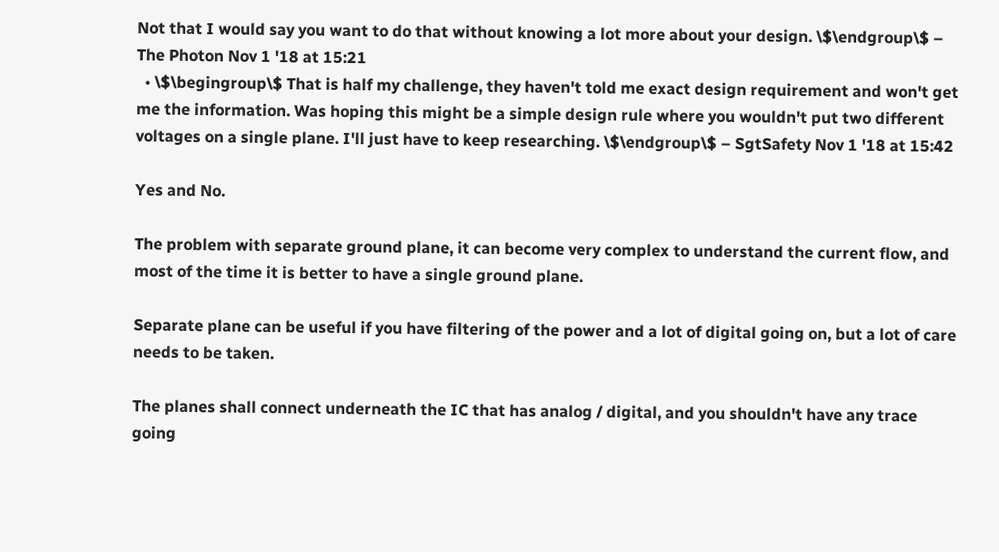Not that I would say you want to do that without knowing a lot more about your design. \$\endgroup\$ – The Photon Nov 1 '18 at 15:21
  • \$\begingroup\$ That is half my challenge, they haven't told me exact design requirement and won't get me the information. Was hoping this might be a simple design rule where you wouldn't put two different voltages on a single plane. I'll just have to keep researching. \$\endgroup\$ – SgtSafety Nov 1 '18 at 15:42

Yes and No.

The problem with separate ground plane, it can become very complex to understand the current flow, and most of the time it is better to have a single ground plane.

Separate plane can be useful if you have filtering of the power and a lot of digital going on, but a lot of care needs to be taken.

The planes shall connect underneath the IC that has analog / digital, and you shouldn't have any trace going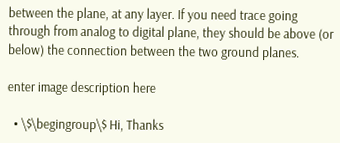between the plane, at any layer. If you need trace going through from analog to digital plane, they should be above (or below) the connection between the two ground planes.

enter image description here

  • \$\begingroup\$ Hi, Thanks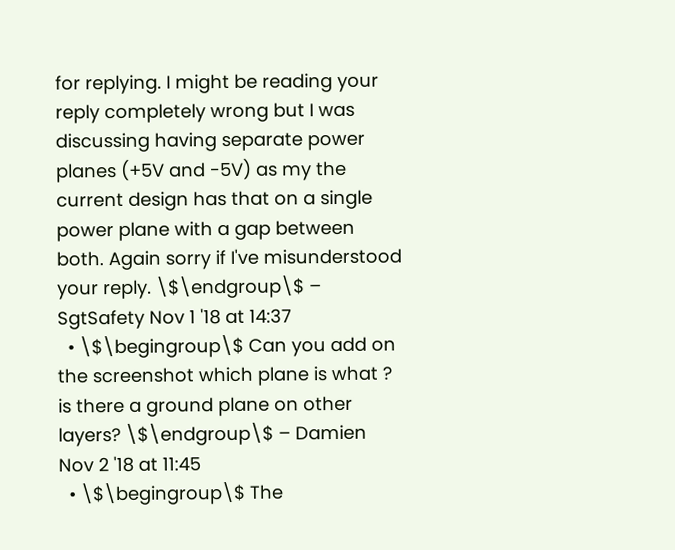for replying. I might be reading your reply completely wrong but I was discussing having separate power planes (+5V and -5V) as my the current design has that on a single power plane with a gap between both. Again sorry if I've misunderstood your reply. \$\endgroup\$ – SgtSafety Nov 1 '18 at 14:37
  • \$\begingroup\$ Can you add on the screenshot which plane is what ? is there a ground plane on other layers? \$\endgroup\$ – Damien Nov 2 '18 at 11:45
  • \$\begingroup\$ The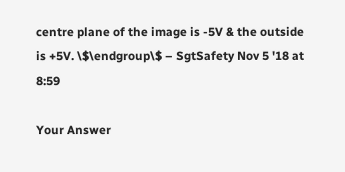centre plane of the image is -5V & the outside is +5V. \$\endgroup\$ – SgtSafety Nov 5 '18 at 8:59

Your Answer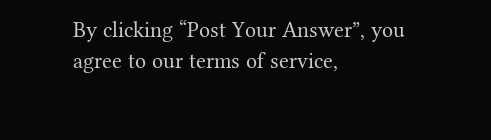By clicking “Post Your Answer”, you agree to our terms of service,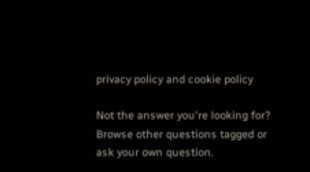privacy policy and cookie policy

Not the answer you're looking for? Browse other questions tagged or ask your own question.